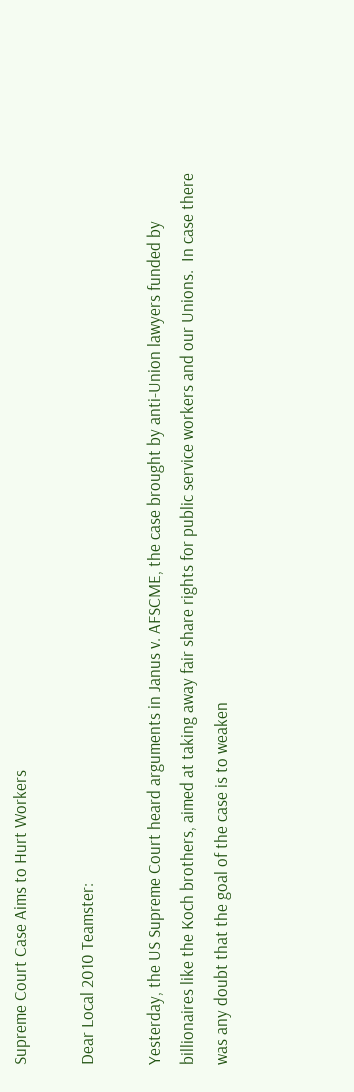Supreme Court Case Aims to Hurt Workers

Dear Local 2010 Teamster:

Yesterday, the US Supreme Court heard arguments in Janus v. AFSCME, the case brought by anti-Union lawyers funded by billionaires like the Koch brothers, aimed at taking away fair share rights for public service workers and our Unions.  In case there was any doubt that the goal of the case is to weaken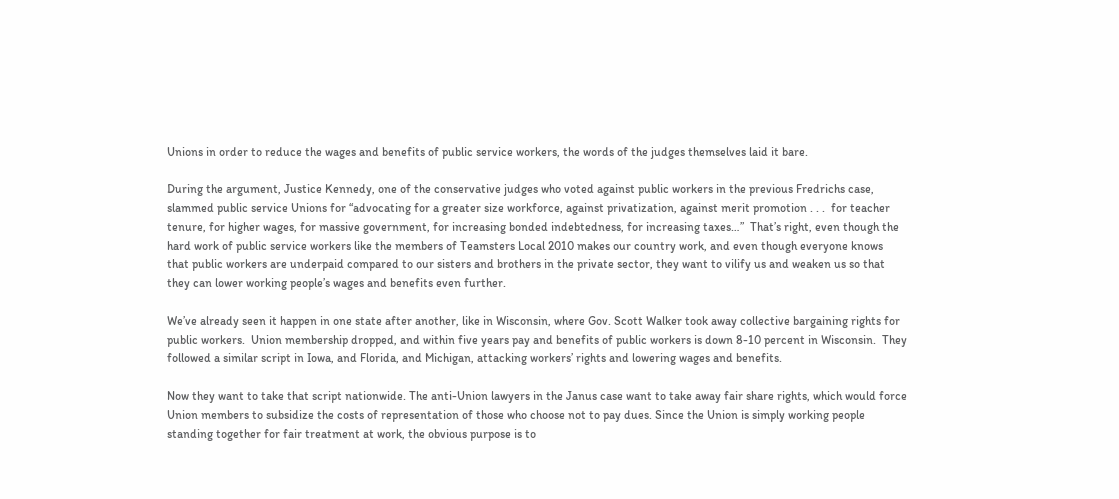Unions in order to reduce the wages and benefits of public service workers, the words of the judges themselves laid it bare.

During the argument, Justice Kennedy, one of the conservative judges who voted against public workers in the previous Fredrichs case, slammed public service Unions for “advocating for a greater size workforce, against privatization, against merit promotion . . .  for teacher tenure, for higher wages, for massive government, for increasing bonded indebtedness, for increasing taxes…”  That’s right, even though the hard work of public service workers like the members of Teamsters Local 2010 makes our country work, and even though everyone knows that public workers are underpaid compared to our sisters and brothers in the private sector, they want to vilify us and weaken us so that they can lower working people’s wages and benefits even further.

We’ve already seen it happen in one state after another, like in Wisconsin, where Gov. Scott Walker took away collective bargaining rights for public workers.  Union membership dropped, and within five years pay and benefits of public workers is down 8-10 percent in Wisconsin.  They followed a similar script in Iowa, and Florida, and Michigan, attacking workers’ rights and lowering wages and benefits.

Now they want to take that script nationwide. The anti-Union lawyers in the Janus case want to take away fair share rights, which would force Union members to subsidize the costs of representation of those who choose not to pay dues. Since the Union is simply working people standing together for fair treatment at work, the obvious purpose is to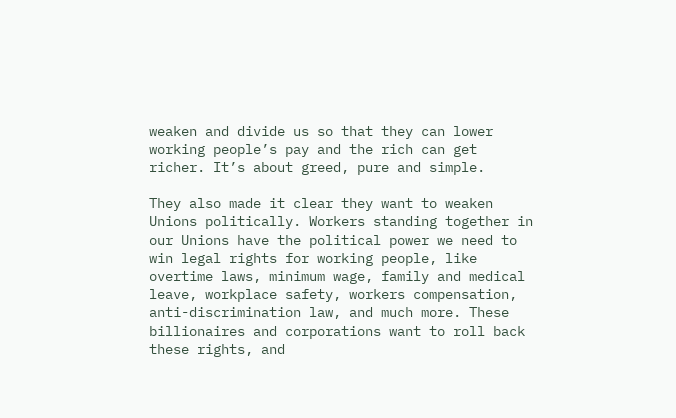weaken and divide us so that they can lower working people’s pay and the rich can get richer. It’s about greed, pure and simple.

They also made it clear they want to weaken Unions politically. Workers standing together in our Unions have the political power we need to win legal rights for working people, like overtime laws, minimum wage, family and medical leave, workplace safety, workers compensation, anti-discrimination law, and much more. These billionaires and corporations want to roll back these rights, and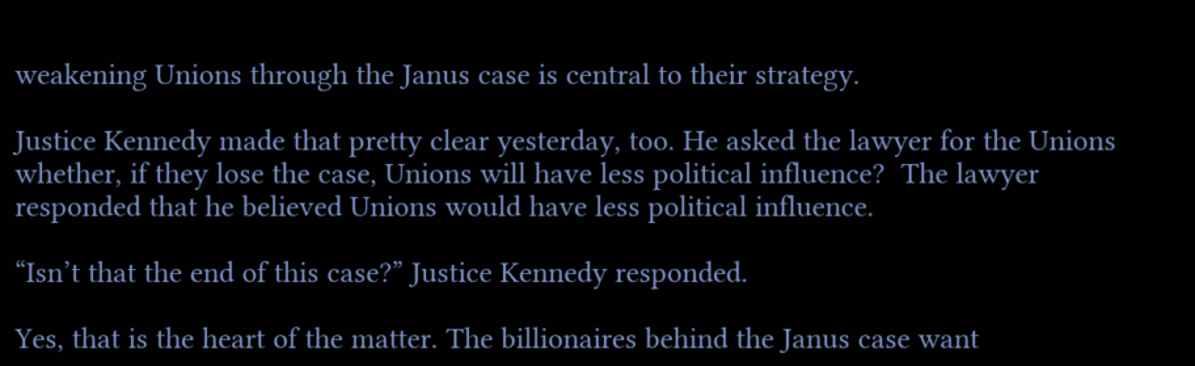weakening Unions through the Janus case is central to their strategy.

Justice Kennedy made that pretty clear yesterday, too. He asked the lawyer for the Unions whether, if they lose the case, Unions will have less political influence?  The lawyer responded that he believed Unions would have less political influence.

“Isn’t that the end of this case?” Justice Kennedy responded.

Yes, that is the heart of the matter. The billionaires behind the Janus case want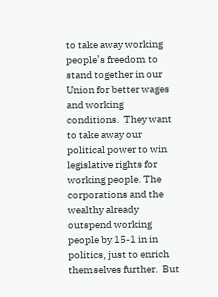to take away working people’s freedom to stand together in our Union for better wages and working conditions.  They want to take away our political power to win legislative rights for working people. The corporations and the wealthy already outspend working people by 15-1 in in politics, just to enrich themselves further.  But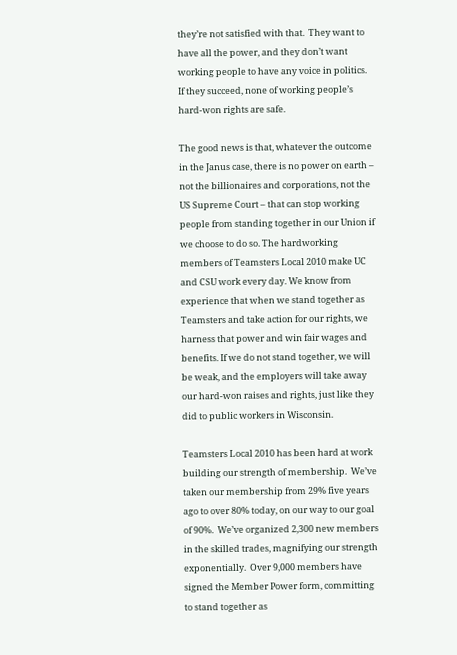they’re not satisfied with that.  They want to have all the power, and they don’t want working people to have any voice in politics. If they succeed, none of working people’s hard-won rights are safe.

The good news is that, whatever the outcome in the Janus case, there is no power on earth – not the billionaires and corporations, not the US Supreme Court – that can stop working people from standing together in our Union if we choose to do so. The hardworking members of Teamsters Local 2010 make UC and CSU work every day. We know from experience that when we stand together as Teamsters and take action for our rights, we harness that power and win fair wages and benefits. If we do not stand together, we will be weak, and the employers will take away our hard-won raises and rights, just like they did to public workers in Wisconsin.

Teamsters Local 2010 has been hard at work building our strength of membership.  We’ve taken our membership from 29% five years ago to over 80% today, on our way to our goal of 90%.  We’ve organized 2,300 new members in the skilled trades, magnifying our strength exponentially.  Over 9,000 members have signed the Member Power form, committing to stand together as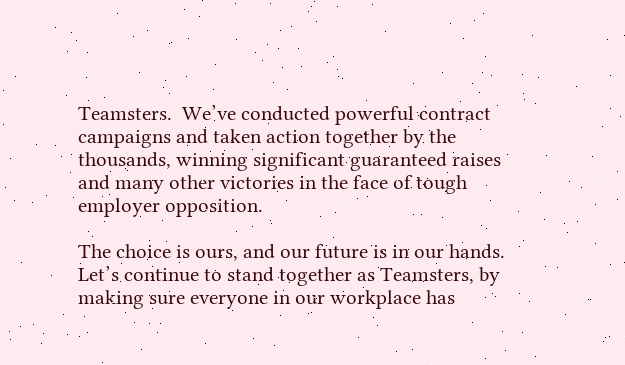Teamsters.  We’ve conducted powerful contract campaigns and taken action together by the thousands, winning significant guaranteed raises and many other victories in the face of tough employer opposition.

The choice is ours, and our future is in our hands. Let’s continue to stand together as Teamsters, by making sure everyone in our workplace has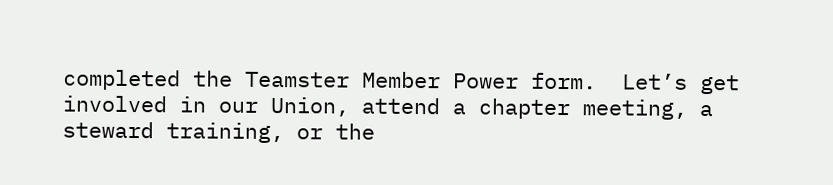completed the Teamster Member Power form.  Let’s get involved in our Union, attend a chapter meeting, a steward training, or the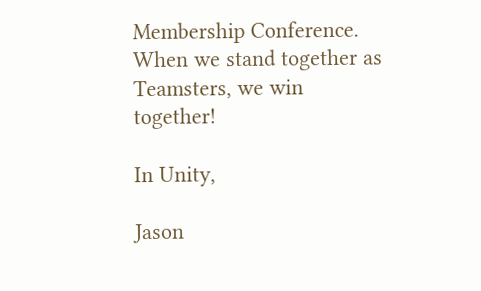Membership Conference. When we stand together as Teamsters, we win together!

In Unity,

Jason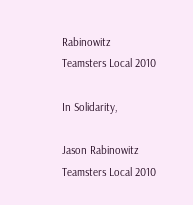Rabinowitz
Teamsters Local 2010

In Solidarity,

Jason Rabinowitz
Teamsters Local 2010